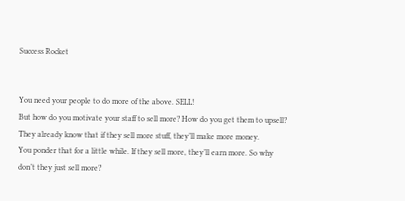Success Rocket


You need your people to do more of the above. SELL!
But how do you motivate your staff to sell more? How do you get them to upsell? They already know that if they sell more stuff, they’ll make more money.
You ponder that for a little while. If they sell more, they’ll earn more. So why don’t they just sell more?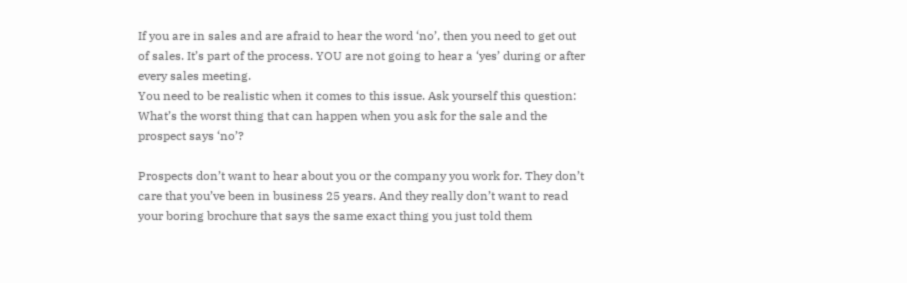If you are in sales and are afraid to hear the word ‘no’, then you need to get out of sales. It’s part of the process. YOU are not going to hear a ‘yes’ during or after every sales meeting.
You need to be realistic when it comes to this issue. Ask yourself this question: What’s the worst thing that can happen when you ask for the sale and the prospect says ‘no’?

Prospects don’t want to hear about you or the company you work for. They don’t care that you’ve been in business 25 years. And they really don’t want to read your boring brochure that says the same exact thing you just told them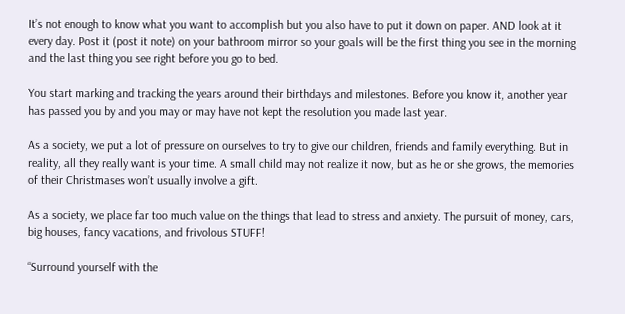It’s not enough to know what you want to accomplish but you also have to put it down on paper. AND look at it every day. Post it (post it note) on your bathroom mirror so your goals will be the first thing you see in the morning and the last thing you see right before you go to bed.

You start marking and tracking the years around their birthdays and milestones. Before you know it, another year has passed you by and you may or may have not kept the resolution you made last year.

As a society, we put a lot of pressure on ourselves to try to give our children, friends and family everything. But in reality, all they really want is your time. A small child may not realize it now, but as he or she grows, the memories of their Christmases won’t usually involve a gift.

As a society, we place far too much value on the things that lead to stress and anxiety. The pursuit of money, cars, big houses, fancy vacations, and frivolous STUFF!

“Surround yourself with the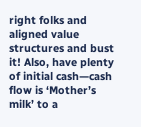right folks and aligned value structures and bust it! Also, have plenty of initial cash—cash flow is ‘Mother’s milk’ to a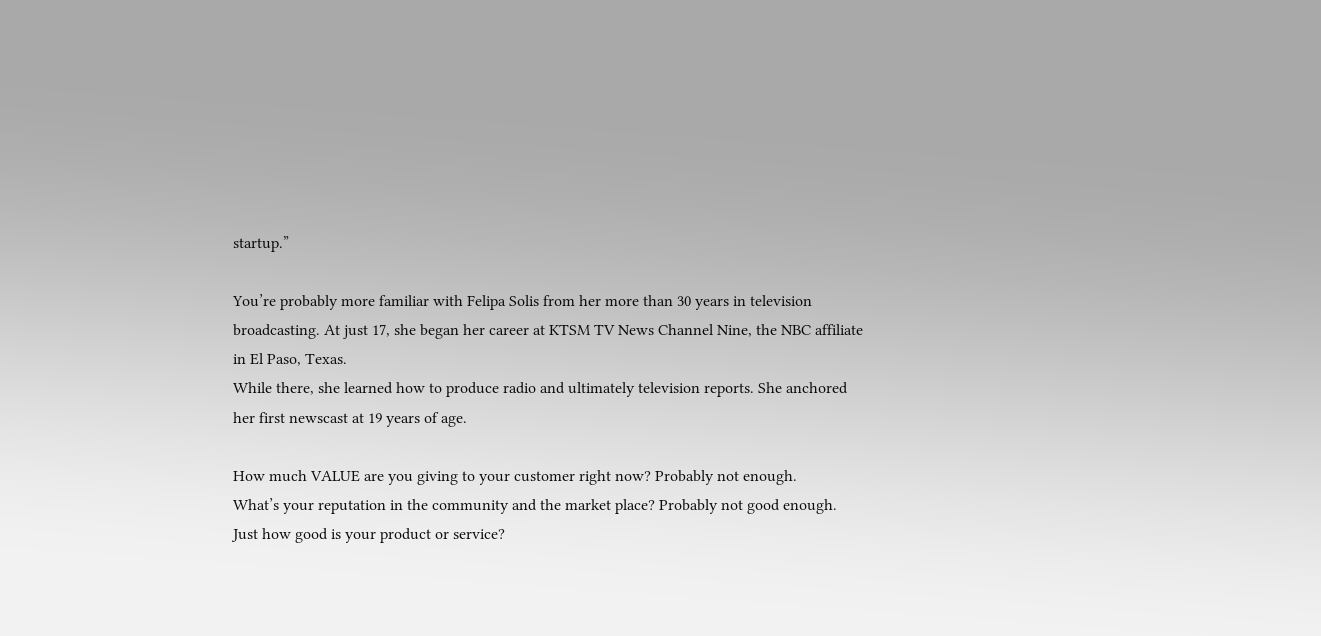startup.”

You’re probably more familiar with Felipa Solis from her more than 30 years in television broadcasting. At just 17, she began her career at KTSM TV News Channel Nine, the NBC affiliate in El Paso, Texas.
While there, she learned how to produce radio and ultimately television reports. She anchored her first newscast at 19 years of age.

How much VALUE are you giving to your customer right now? Probably not enough.
What’s your reputation in the community and the market place? Probably not good enough.
Just how good is your product or service?